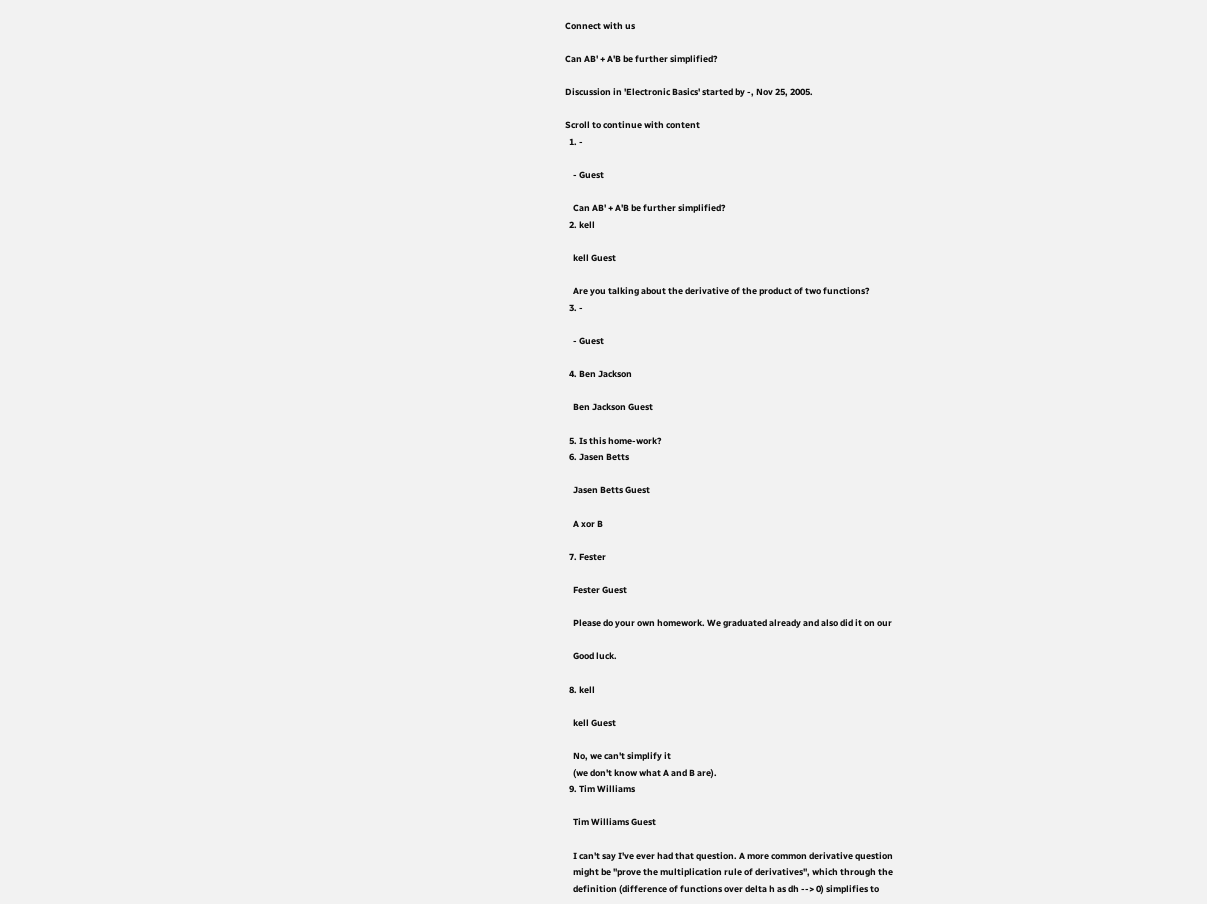Connect with us

Can AB' + A'B be further simplified?

Discussion in 'Electronic Basics' started by -, Nov 25, 2005.

Scroll to continue with content
  1. -

    - Guest

    Can AB' + A'B be further simplified?
  2. kell

    kell Guest

    Are you talking about the derivative of the product of two functions?
  3. -

    - Guest

  4. Ben Jackson

    Ben Jackson Guest

  5. Is this home-work?
  6. Jasen Betts

    Jasen Betts Guest

    A xor B

  7. Fester

    Fester Guest

    Please do your own homework. We graduated already and also did it on our

    Good luck.

  8. kell

    kell Guest

    No, we can't simplify it
    (we don't know what A and B are).
  9. Tim Williams

    Tim Williams Guest

    I can't say I've ever had that question. A more common derivative question
    might be "prove the multiplication rule of derivatives", which through the
    definition (difference of functions over delta h as dh --> 0) simplifies to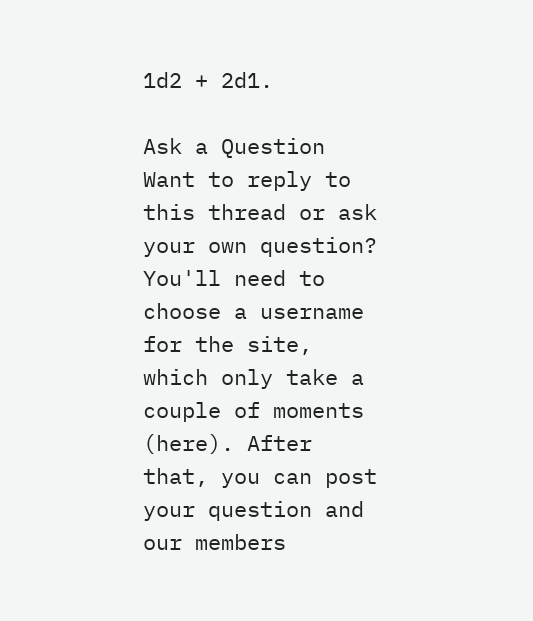1d2 + 2d1.

Ask a Question
Want to reply to this thread or ask your own question?
You'll need to choose a username for the site, which only take a couple of moments (here). After that, you can post your question and our members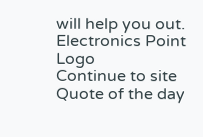will help you out.
Electronics Point Logo
Continue to site
Quote of the day